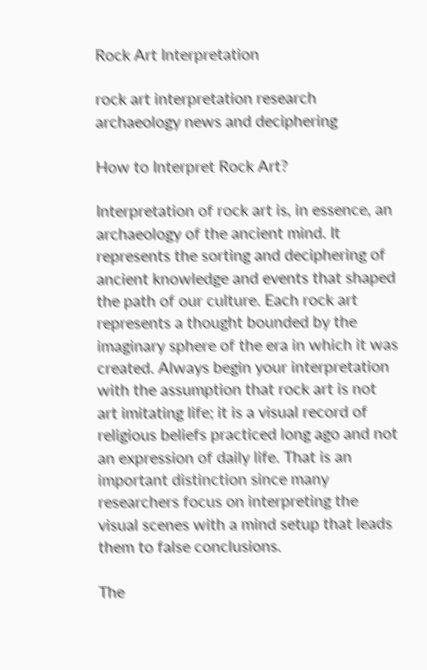Rock Art Interpretation

rock art interpretation research archaeology news and deciphering

How to Interpret Rock Art?

Interpretation of rock art is, in essence, an archaeology of the ancient mind. It represents the sorting and deciphering of ancient knowledge and events that shaped the path of our culture. Each rock art represents a thought bounded by the imaginary sphere of the era in which it was created. Always begin your interpretation with the assumption that rock art is not art imitating life; it is a visual record of religious beliefs practiced long ago and not an expression of daily life. That is an important distinction since many researchers focus on interpreting the visual scenes with a mind setup that leads them to false conclusions.

The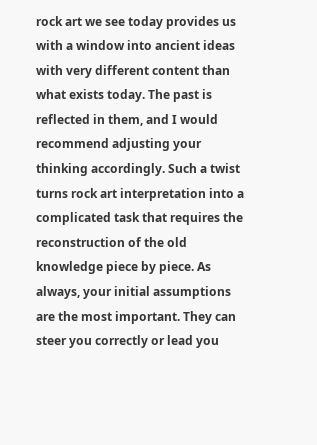rock art we see today provides us with a window into ancient ideas with very different content than what exists today. The past is reflected in them, and I would recommend adjusting your thinking accordingly. Such a twist turns rock art interpretation into a complicated task that requires the reconstruction of the old knowledge piece by piece. As always, your initial assumptions are the most important. They can steer you correctly or lead you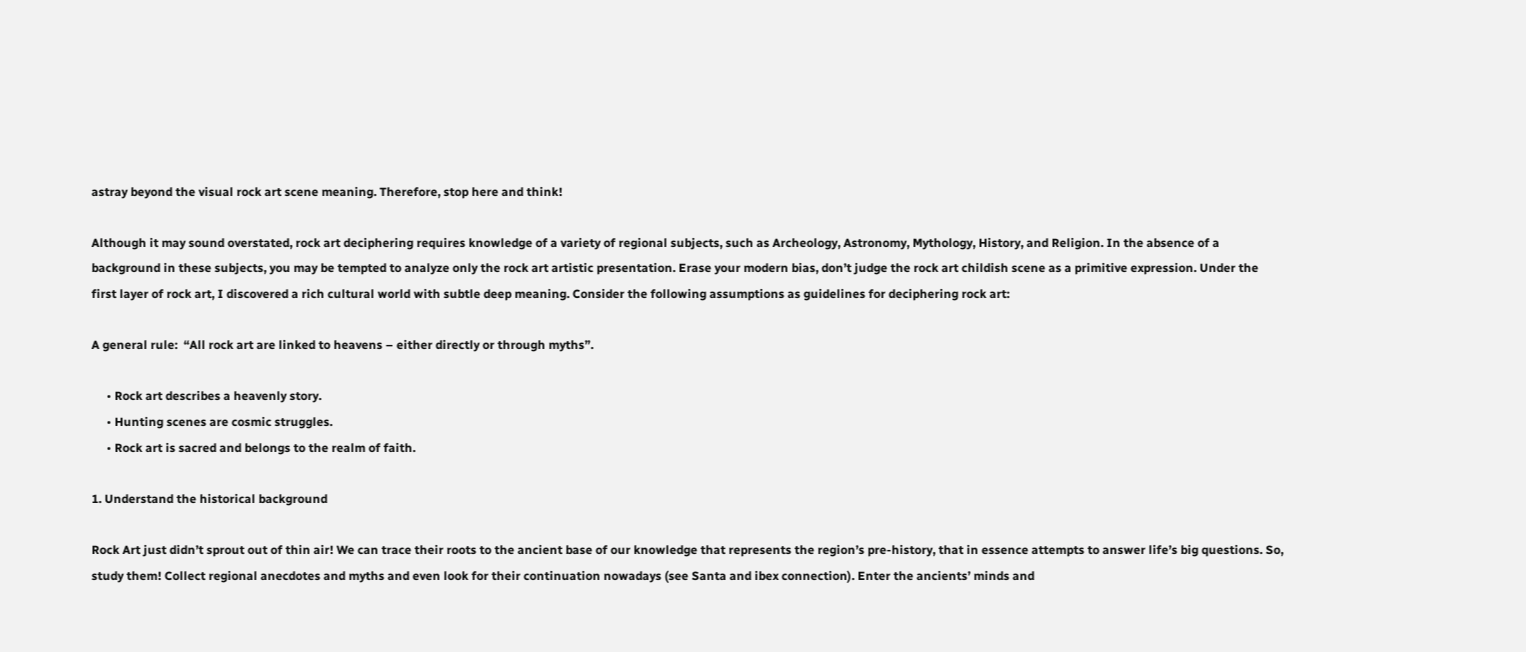astray beyond the visual rock art scene meaning. Therefore, stop here and think!

Although it may sound overstated, rock art deciphering requires knowledge of a variety of regional subjects, such as Archeology, Astronomy, Mythology, History, and Religion. In the absence of a background in these subjects, you may be tempted to analyze only the rock art artistic presentation. Erase your modern bias, don’t judge the rock art childish scene as a primitive expression. Under the first layer of rock art, I discovered a rich cultural world with subtle deep meaning. Consider the following assumptions as guidelines for deciphering rock art:

A general rule:  “All rock art are linked to heavens – either directly or through myths”.

     • Rock art describes a heavenly story.
     • Hunting scenes are cosmic struggles.
     • Rock art is sacred and belongs to the realm of faith.

1. Understand the historical background

Rock Art just didn’t sprout out of thin air! We can trace their roots to the ancient base of our knowledge that represents the region’s pre-history, that in essence attempts to answer life’s big questions. So, study them! Collect regional anecdotes and myths and even look for their continuation nowadays (see Santa and ibex connection). Enter the ancients’ minds and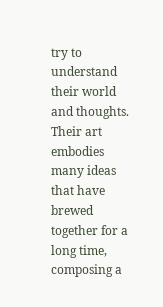try to understand their world and thoughts. Their art embodies many ideas that have brewed together for a long time, composing a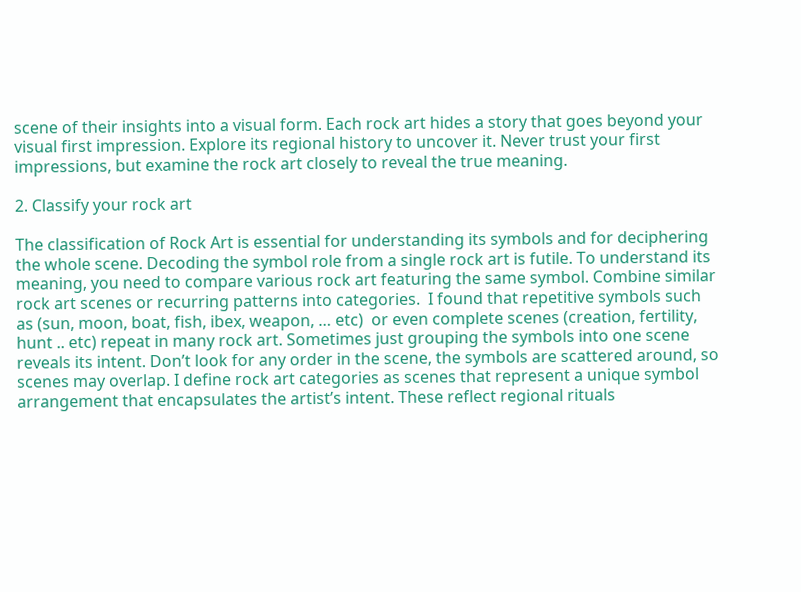scene of their insights into a visual form. Each rock art hides a story that goes beyond your visual first impression. Explore its regional history to uncover it. Never trust your first impressions, but examine the rock art closely to reveal the true meaning.

2. Classify your rock art

The classification of Rock Art is essential for understanding its symbols and for deciphering the whole scene. Decoding the symbol role from a single rock art is futile. To understand its meaning, you need to compare various rock art featuring the same symbol. Combine similar rock art scenes or recurring patterns into categories.  I found that repetitive symbols such as (sun, moon, boat, fish, ibex, weapon, … etc)  or even complete scenes (creation, fertility, hunt .. etc) repeat in many rock art. Sometimes just grouping the symbols into one scene reveals its intent. Don’t look for any order in the scene, the symbols are scattered around, so scenes may overlap. I define rock art categories as scenes that represent a unique symbol arrangement that encapsulates the artist’s intent. These reflect regional rituals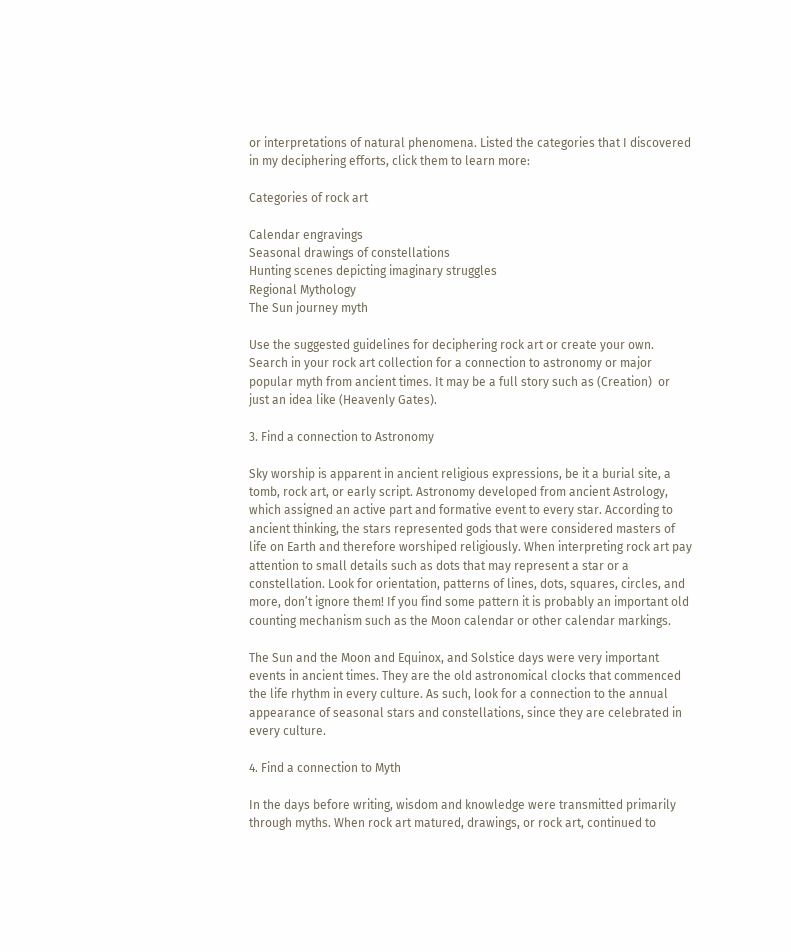or interpretations of natural phenomena. Listed the categories that I discovered in my deciphering efforts, click them to learn more:

Categories of rock art

Calendar engravings
Seasonal drawings of constellations
Hunting scenes depicting imaginary struggles
Regional Mythology
The Sun journey myth

Use the suggested guidelines for deciphering rock art or create your own. Search in your rock art collection for a connection to astronomy or major popular myth from ancient times. It may be a full story such as (Creation)  or just an idea like (Heavenly Gates).

3. Find a connection to Astronomy

Sky worship is apparent in ancient religious expressions, be it a burial site, a tomb, rock art, or early script. Astronomy developed from ancient Astrology, which assigned an active part and formative event to every star. According to ancient thinking, the stars represented gods that were considered masters of life on Earth and therefore worshiped religiously. When interpreting rock art pay attention to small details such as dots that may represent a star or a constellation. Look for orientation, patterns of lines, dots, squares, circles, and more, don’t ignore them! If you find some pattern it is probably an important old counting mechanism such as the Moon calendar or other calendar markings.

The Sun and the Moon and Equinox, and Solstice days were very important events in ancient times. They are the old astronomical clocks that commenced the life rhythm in every culture. As such, look for a connection to the annual appearance of seasonal stars and constellations, since they are celebrated in every culture.

4. Find a connection to Myth

In the days before writing, wisdom and knowledge were transmitted primarily through myths. When rock art matured, drawings, or rock art, continued to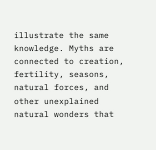illustrate the same knowledge. Myths are connected to creation, fertility, seasons, natural forces, and other unexplained natural wonders that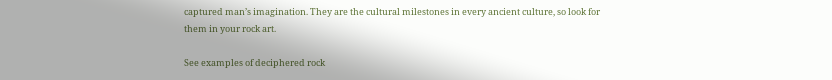captured man’s imagination. They are the cultural milestones in every ancient culture, so look for them in your rock art.

See examples of deciphered rock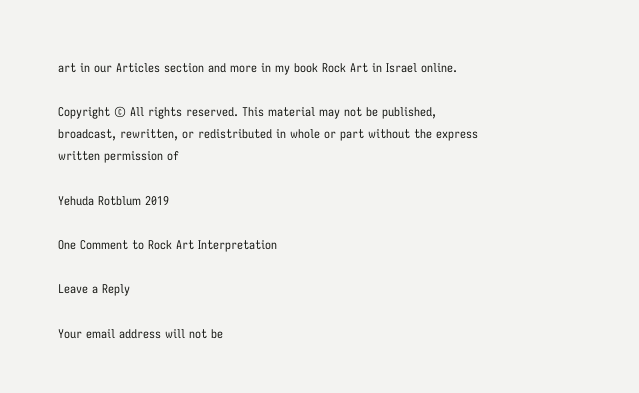art in our Articles section and more in my book Rock Art in Israel online.

Copyright © All rights reserved. This material may not be published, broadcast, rewritten, or redistributed in whole or part without the express written permission of

Yehuda Rotblum 2019

One Comment to Rock Art Interpretation

Leave a Reply

Your email address will not be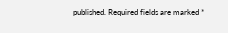published. Required fields are marked *